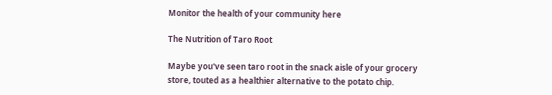Monitor the health of your community here

The Nutrition of Taro Root

Maybe you've seen taro root in the snack aisle of your grocery store, touted as a healthier alternative to the potato chip.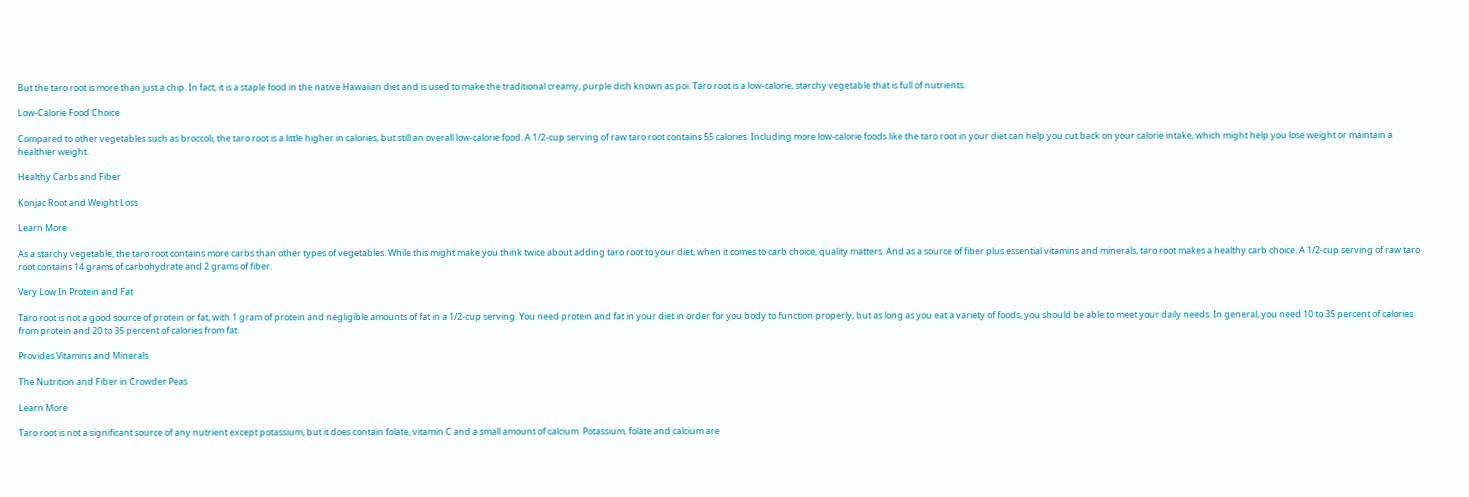But the taro root is more than just a chip. In fact, it is a staple food in the native Hawaiian diet and is used to make the traditional creamy, purple dish known as poi. Taro root is a low-calorie, starchy vegetable that is full of nutrients.

Low-Calorie Food Choice

Compared to other vegetables such as broccoli, the taro root is a little higher in calories, but still an overall low-calorie food. A 1/2-cup serving of raw taro root contains 55 calories. Including more low-calorie foods like the taro root in your diet can help you cut back on your calorie intake, which might help you lose weight or maintain a healthier weight.

Healthy Carbs and Fiber

Konjac Root and Weight Loss

Learn More

As a starchy vegetable, the taro root contains more carbs than other types of vegetables. While this might make you think twice about adding taro root to your diet, when it comes to carb choice, quality matters. And as a source of fiber plus essential vitamins and minerals, taro root makes a healthy carb choice. A 1/2-cup serving of raw taro root contains 14 grams of carbohydrate and 2 grams of fiber.

Very Low In Protein and Fat

Taro root is not a good source of protein or fat, with 1 gram of protein and negligible amounts of fat in a 1/2-cup serving. You need protein and fat in your diet in order for you body to function properly, but as long as you eat a variety of foods, you should be able to meet your daily needs. In general, you need 10 to 35 percent of calories from protein and 20 to 35 percent of calories from fat.

Provides Vitamins and Minerals

The Nutrition and Fiber in Crowder Peas

Learn More

Taro root is not a significant source of any nutrient except potassium, but it does contain folate, vitamin C and a small amount of calcium. Potassium, folate and calcium are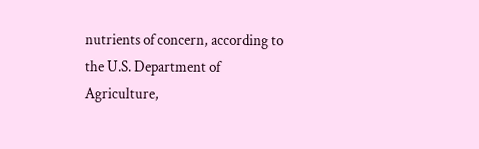nutrients of concern, according to the U.S. Department of Agriculture,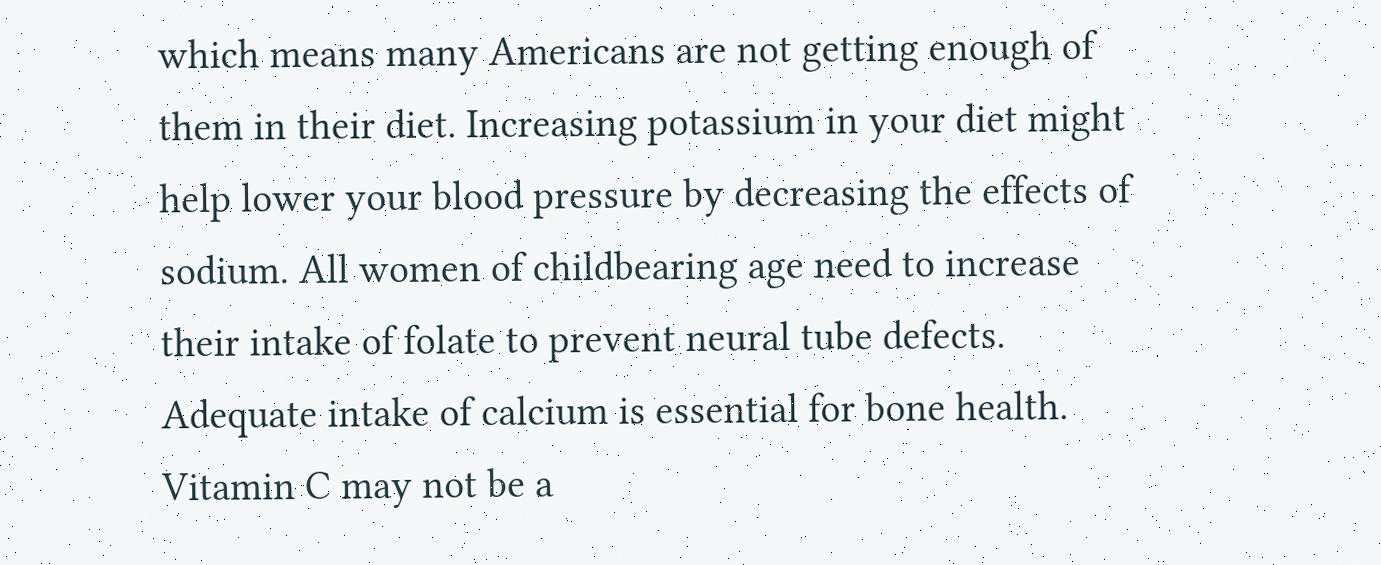which means many Americans are not getting enough of them in their diet. Increasing potassium in your diet might help lower your blood pressure by decreasing the effects of sodium. All women of childbearing age need to increase their intake of folate to prevent neural tube defects. Adequate intake of calcium is essential for bone health. Vitamin C may not be a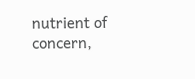nutrient of concern,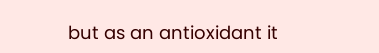but as an antioxidant it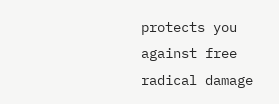protects you against free radical damage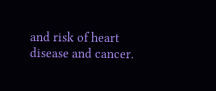and risk of heart disease and cancer.